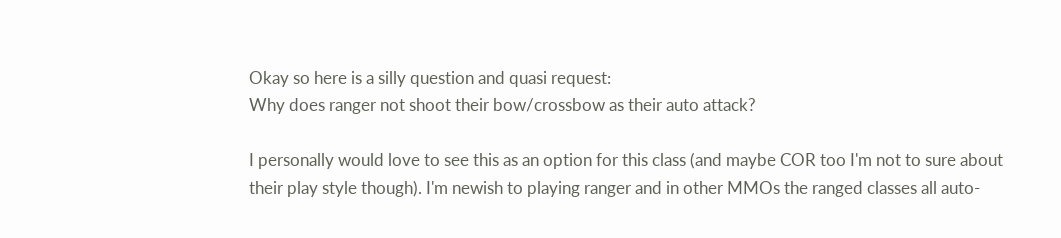Okay so here is a silly question and quasi request:
Why does ranger not shoot their bow/crossbow as their auto attack?

I personally would love to see this as an option for this class (and maybe COR too I'm not to sure about their play style though). I'm newish to playing ranger and in other MMOs the ranged classes all auto-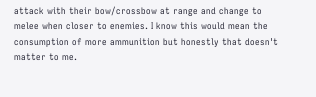attack with their bow/crossbow at range and change to melee when closer to enemies. I know this would mean the consumption of more ammunition but honestly that doesn't matter to me.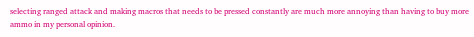selecting ranged attack and making macros that needs to be pressed constantly are much more annoying than having to buy more ammo in my personal opinion.